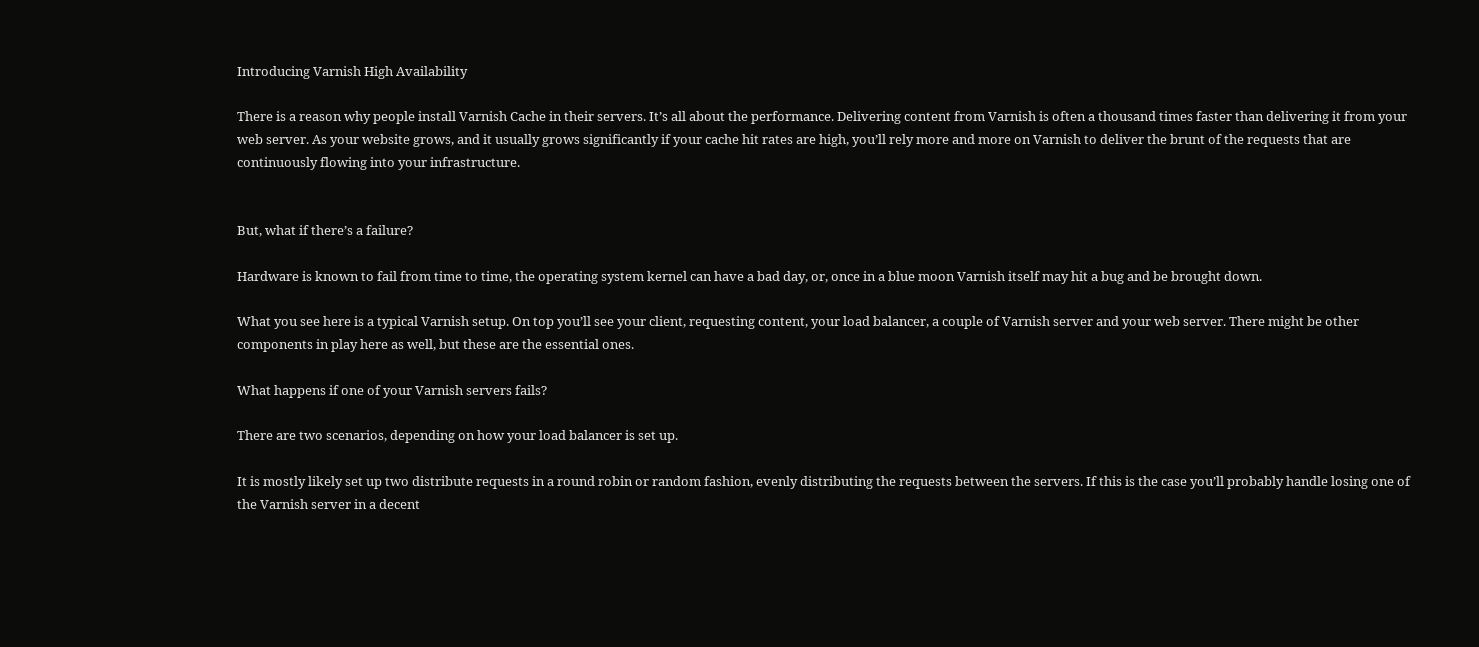Introducing Varnish High Availability

There is a reason why people install Varnish Cache in their servers. It’s all about the performance. Delivering content from Varnish is often a thousand times faster than delivering it from your web server. As your website grows, and it usually grows significantly if your cache hit rates are high, you’ll rely more and more on Varnish to deliver the brunt of the requests that are continuously flowing into your infrastructure.


But, what if there’s a failure?

Hardware is known to fail from time to time, the operating system kernel can have a bad day, or, once in a blue moon Varnish itself may hit a bug and be brought down.

What you see here is a typical Varnish setup. On top you’ll see your client, requesting content, your load balancer, a couple of Varnish server and your web server. There might be other components in play here as well, but these are the essential ones.

What happens if one of your Varnish servers fails?

There are two scenarios, depending on how your load balancer is set up.

It is mostly likely set up two distribute requests in a round robin or random fashion, evenly distributing the requests between the servers. If this is the case you’ll probably handle losing one of the Varnish server in a decent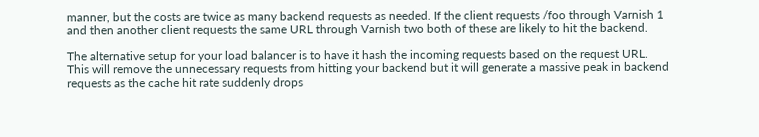manner, but the costs are twice as many backend requests as needed. If the client requests /foo through Varnish 1 and then another client requests the same URL through Varnish two both of these are likely to hit the backend.

The alternative setup for your load balancer is to have it hash the incoming requests based on the request URL. This will remove the unnecessary requests from hitting your backend but it will generate a massive peak in backend requests as the cache hit rate suddenly drops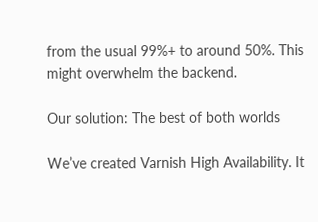from the usual 99%+ to around 50%. This might overwhelm the backend.

Our solution: The best of both worlds

We’ve created Varnish High Availability. It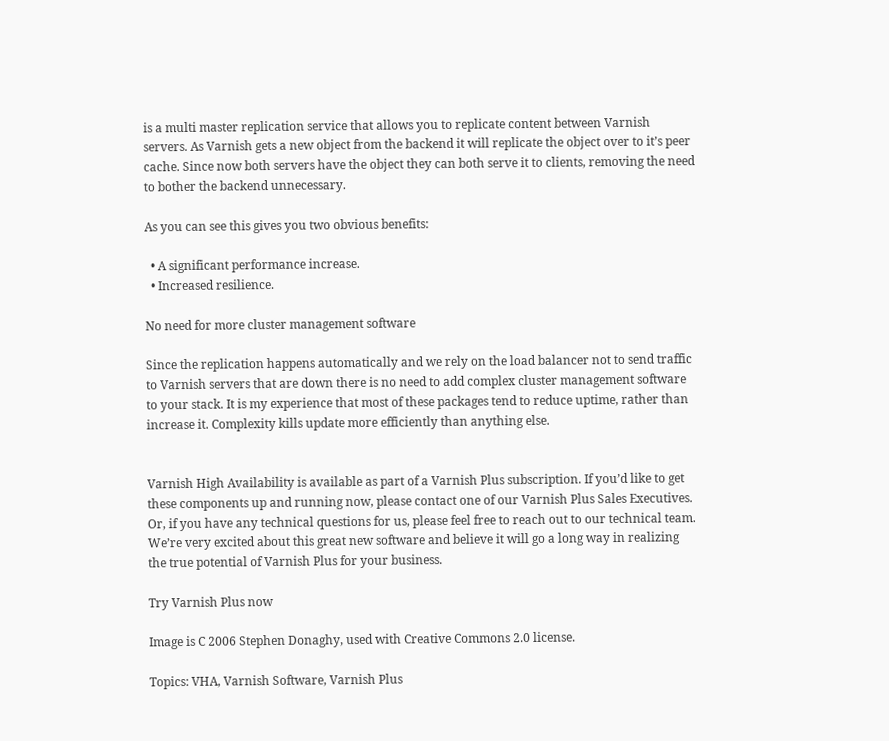is a multi master replication service that allows you to replicate content between Varnish servers. As Varnish gets a new object from the backend it will replicate the object over to it’s peer cache. Since now both servers have the object they can both serve it to clients, removing the need to bother the backend unnecessary.

As you can see this gives you two obvious benefits:

  • A significant performance increase.
  • Increased resilience.

No need for more cluster management software

Since the replication happens automatically and we rely on the load balancer not to send traffic to Varnish servers that are down there is no need to add complex cluster management software to your stack. It is my experience that most of these packages tend to reduce uptime, rather than increase it. Complexity kills update more efficiently than anything else.


Varnish High Availability is available as part of a Varnish Plus subscription. If you’d like to get these components up and running now, please contact one of our Varnish Plus Sales Executives. Or, if you have any technical questions for us, please feel free to reach out to our technical team.
We’re very excited about this great new software and believe it will go a long way in realizing the true potential of Varnish Plus for your business.

Try Varnish Plus now

Image is C 2006 Stephen Donaghy, used with Creative Commons 2.0 license.

Topics: VHA, Varnish Software, Varnish Plus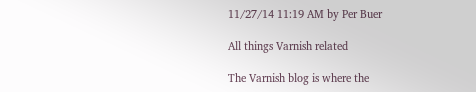11/27/14 11:19 AM by Per Buer

All things Varnish related

The Varnish blog is where the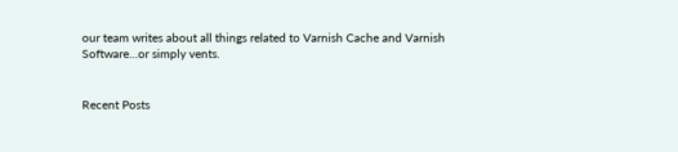our team writes about all things related to Varnish Cache and Varnish Software...or simply vents.


Recent Posts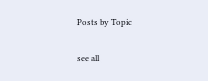Posts by Topic

see all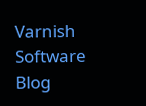Varnish Software Blog